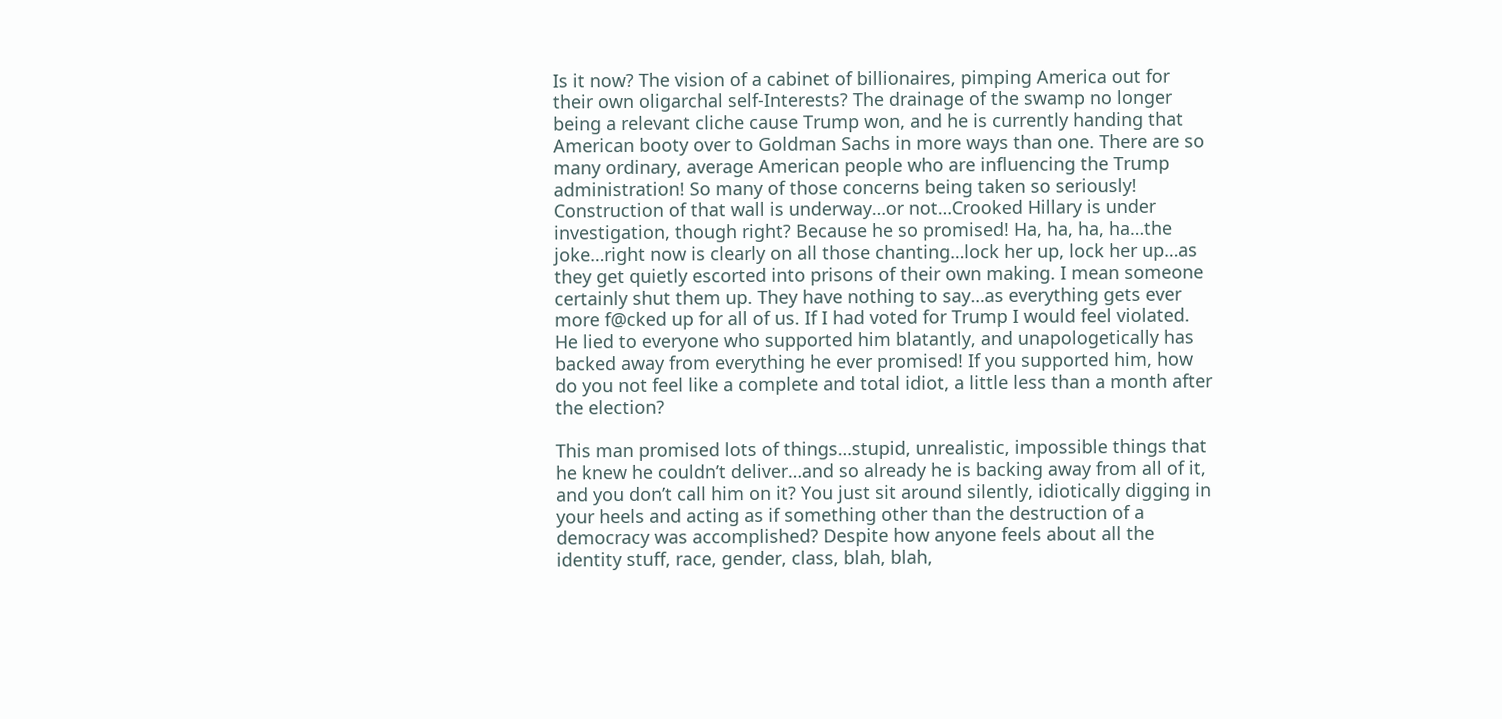Is it now? The vision of a cabinet of billionaires, pimping America out for their own oligarchal self-Interests? The drainage of the swamp no longer being a relevant cliche cause Trump won, and he is currently handing that American booty over to Goldman Sachs in more ways than one. There are so many ordinary, average American people who are influencing the Trump administration! So many of those concerns being taken so seriously! Construction of that wall is underway…or not…Crooked Hillary is under investigation, though right? Because he so promised! Ha, ha, ha, ha…the joke…right now is clearly on all those chanting…lock her up, lock her up…as they get quietly escorted into prisons of their own making. I mean someone certainly shut them up. They have nothing to say…as everything gets ever more f@cked up for all of us. If I had voted for Trump I would feel violated. He lied to everyone who supported him blatantly, and unapologetically has backed away from everything he ever promised! If you supported him, how do you not feel like a complete and total idiot, a little less than a month after the election?

This man promised lots of things…stupid, unrealistic, impossible things that he knew he couldn’t deliver…and so already he is backing away from all of it, and you don’t call him on it? You just sit around silently, idiotically digging in your heels and acting as if something other than the destruction of a democracy was accomplished? Despite how anyone feels about all the identity stuff, race, gender, class, blah, blah,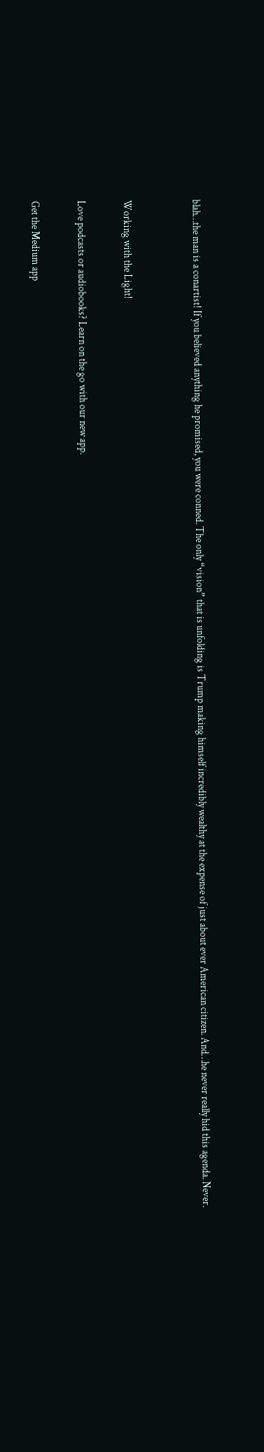blah…the man is a conartist! If you believed anything he promised, you were conned. The only “vision” that is unfolding is Trump making himself incredibly wealthy at the expense of just about ever American citizen. And…he never really hid this agenda. Never.


Working with the Light!

Love podcasts or audiobooks? Learn on the go with our new app.

Get the Medium app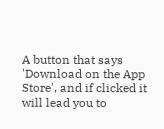A button that says 'Download on the App Store', and if clicked it will lead you to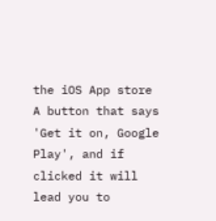the iOS App store
A button that says 'Get it on, Google Play', and if clicked it will lead you to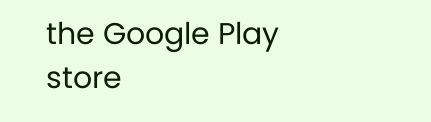the Google Play store